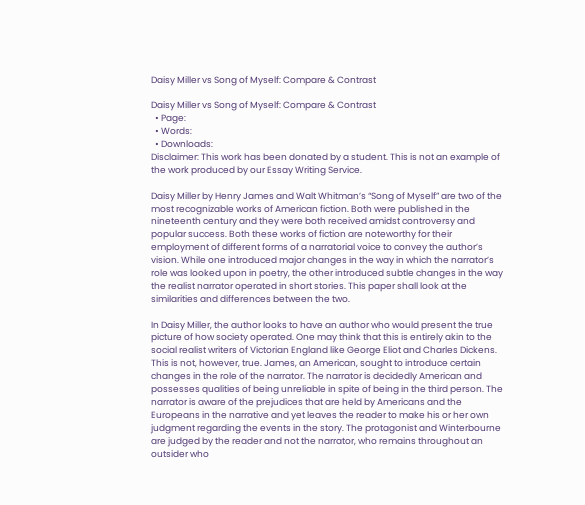Daisy Miller vs Song of Myself: Compare & Contrast

Daisy Miller vs Song of Myself: Compare & Contrast
  • Page:
  • Words:
  • Downloads:
Disclaimer: This work has been donated by a student. This is not an example of the work produced by our Essay Writing Service.

Daisy Miller by Henry James and Walt Whitman’s “Song of Myself” are two of the most recognizable works of American fiction. Both were published in the nineteenth century and they were both received amidst controversy and popular success. Both these works of fiction are noteworthy for their employment of different forms of a narratorial voice to convey the author’s vision. While one introduced major changes in the way in which the narrator’s role was looked upon in poetry, the other introduced subtle changes in the way the realist narrator operated in short stories. This paper shall look at the similarities and differences between the two.

In Daisy Miller, the author looks to have an author who would present the true picture of how society operated. One may think that this is entirely akin to the social realist writers of Victorian England like George Eliot and Charles Dickens. This is not, however, true. James, an American, sought to introduce certain changes in the role of the narrator. The narrator is decidedly American and possesses qualities of being unreliable in spite of being in the third person. The narrator is aware of the prejudices that are held by Americans and the Europeans in the narrative and yet leaves the reader to make his or her own judgment regarding the events in the story. The protagonist and Winterbourne are judged by the reader and not the narrator, who remains throughout an outsider who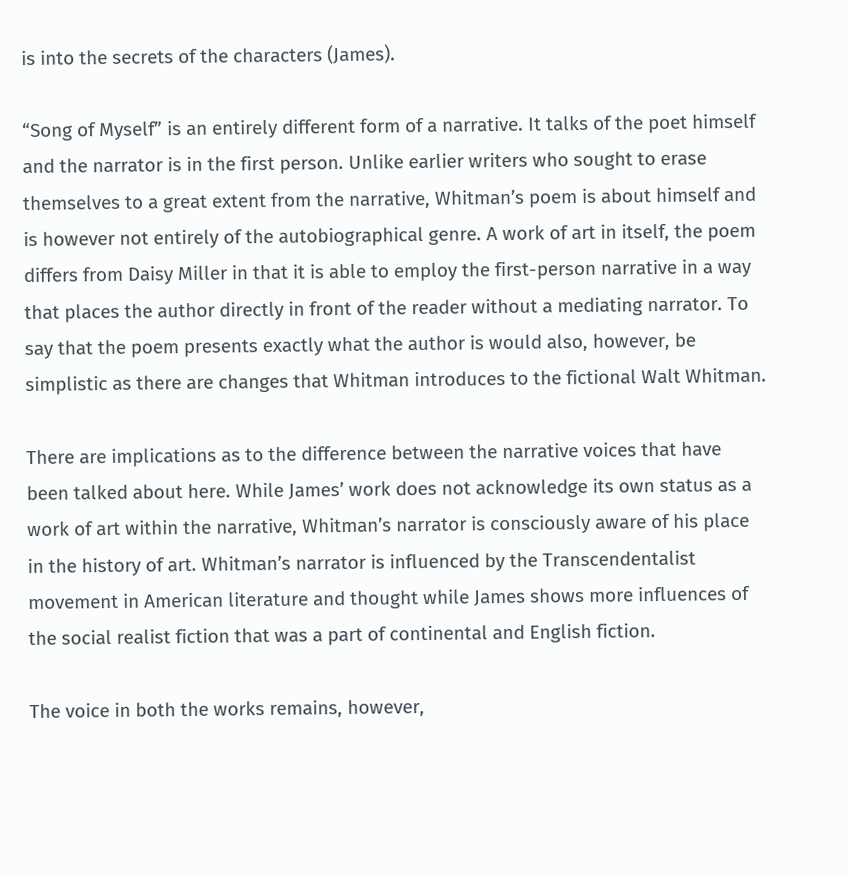is into the secrets of the characters (James).

“Song of Myself” is an entirely different form of a narrative. It talks of the poet himself and the narrator is in the first person. Unlike earlier writers who sought to erase themselves to a great extent from the narrative, Whitman’s poem is about himself and is however not entirely of the autobiographical genre. A work of art in itself, the poem differs from Daisy Miller in that it is able to employ the first-person narrative in a way that places the author directly in front of the reader without a mediating narrator. To say that the poem presents exactly what the author is would also, however, be simplistic as there are changes that Whitman introduces to the fictional Walt Whitman.

There are implications as to the difference between the narrative voices that have been talked about here. While James’ work does not acknowledge its own status as a work of art within the narrative, Whitman’s narrator is consciously aware of his place in the history of art. Whitman’s narrator is influenced by the Transcendentalist movement in American literature and thought while James shows more influences of the social realist fiction that was a part of continental and English fiction.

The voice in both the works remains, however,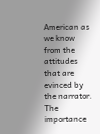American as we know from the attitudes that are evinced by the narrator. The importance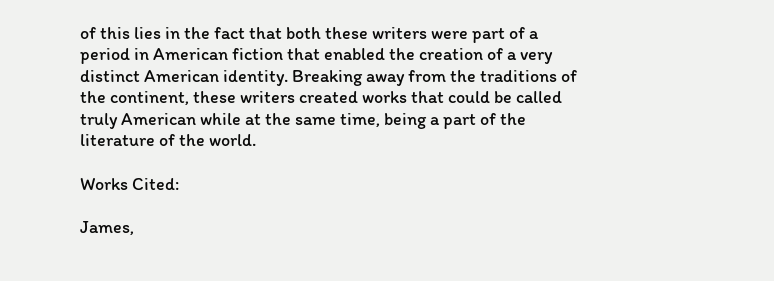of this lies in the fact that both these writers were part of a period in American fiction that enabled the creation of a very distinct American identity. Breaking away from the traditions of the continent, these writers created works that could be called truly American while at the same time, being a part of the literature of the world.

Works Cited:

James,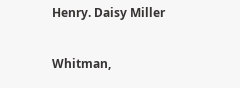Henry. Daisy Miller

Whitman,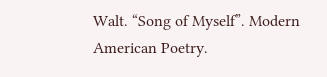Walt. “Song of Myself”. Modern American Poetry.